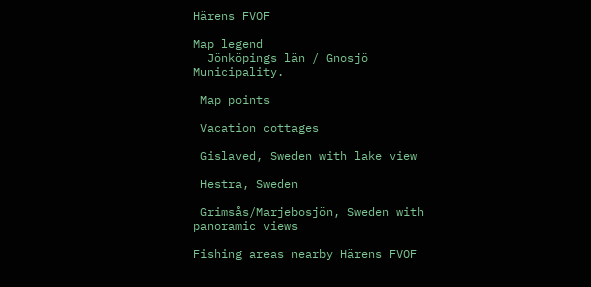Härens FVOF

Map legend
  Jönköpings län / Gnosjö Municipality.

 Map points

 Vacation cottages

 Gislaved, Sweden with lake view

 Hestra, Sweden

 Grimsås/Marjebosjön, Sweden with panoramic views

Fishing areas nearby Härens FVOF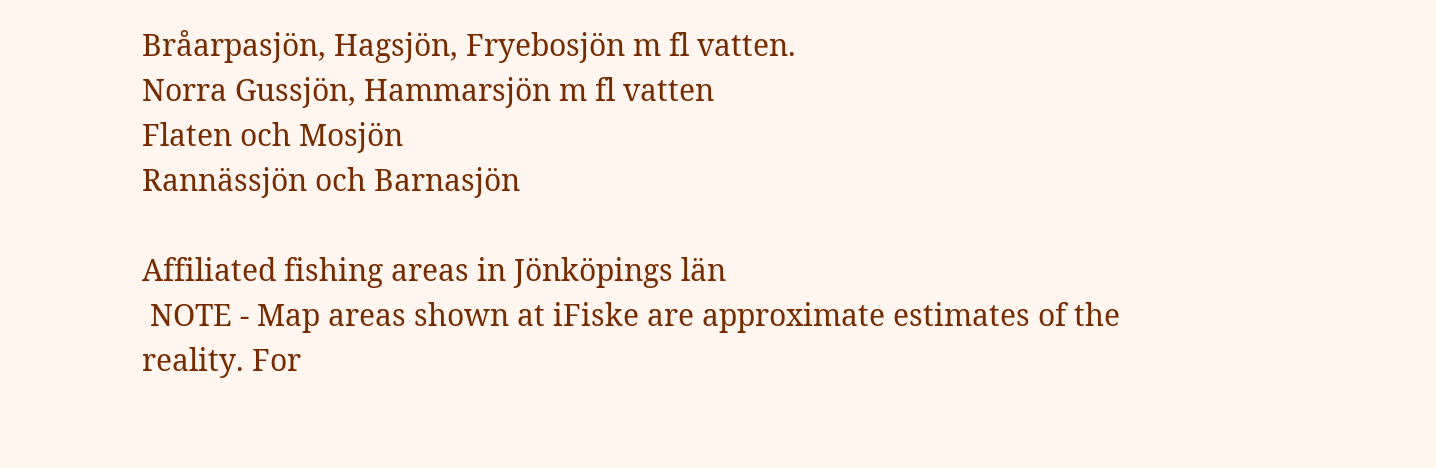Bråarpasjön, Hagsjön, Fryebosjön m fl vatten.
Norra Gussjön, Hammarsjön m fl vatten
Flaten och Mosjön
Rannässjön och Barnasjön

Affiliated fishing areas in Jönköpings län
 NOTE - Map areas shown at iFiske are approximate estimates of the reality. For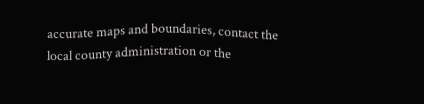accurate maps and boundaries, contact the local county administration or the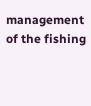management of the fishing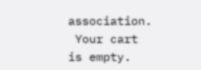association.
 Your cart is empty.